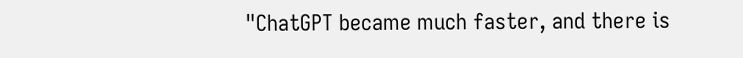"ChatGPT became much faster, and there is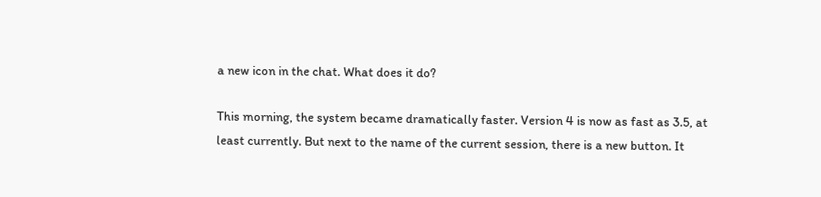a new icon in the chat. What does it do?

This morning, the system became dramatically faster. Version 4 is now as fast as 3.5, at least currently. But next to the name of the current session, there is a new button. It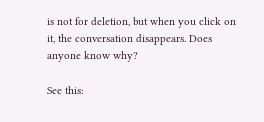is not for deletion, but when you click on it, the conversation disappears. Does anyone know why?

See this: